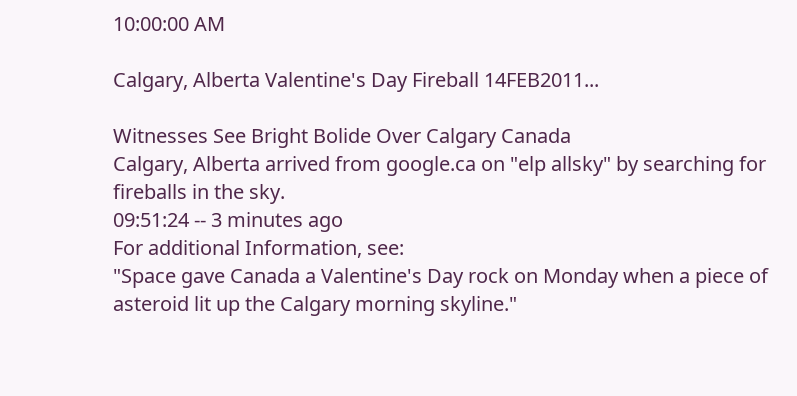10:00:00 AM

Calgary, Alberta Valentine's Day Fireball 14FEB2011...

Witnesses See Bright Bolide Over Calgary Canada
Calgary, Alberta arrived from google.ca on "elp allsky" by searching for fireballs in the sky.
09:51:24 -- 3 minutes ago
For additional Information, see:
"Space gave Canada a Valentine's Day rock on Monday when a piece of asteroid lit up the Calgary morning skyline."